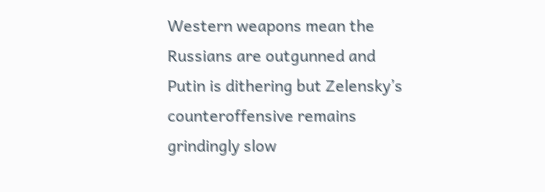Western weapons mean the Russians are outgunned and Putin is dithering but Zelensky’s counteroffensive remains grindingly slow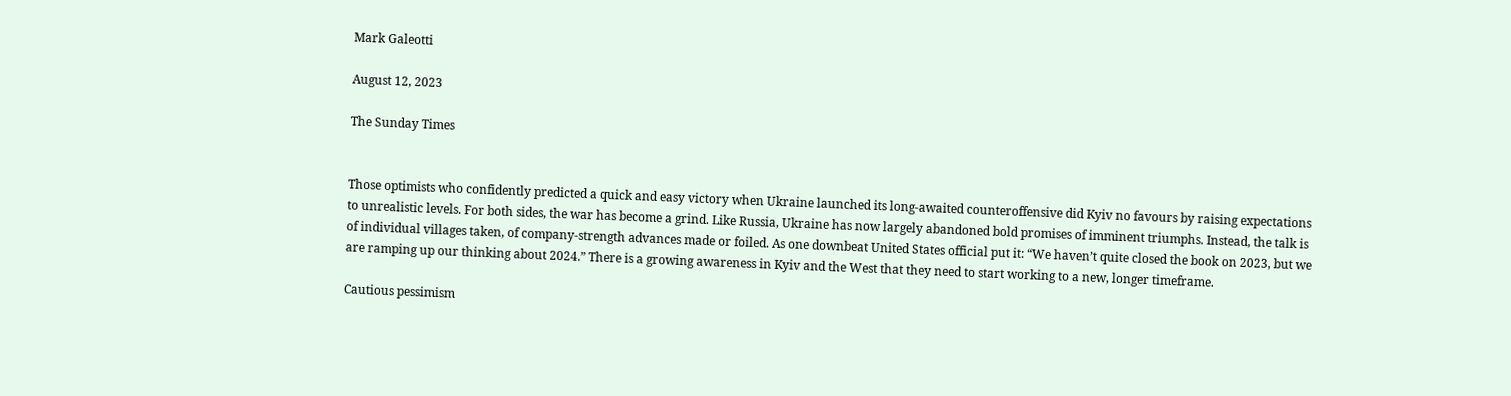Mark Galeotti

August 12, 2023

The Sunday Times


Those optimists who confidently predicted a quick and easy victory when Ukraine launched its long-awaited counteroffensive did Kyiv no favours by raising expectations to unrealistic levels. For both sides, the war has become a grind. Like Russia, Ukraine has now largely abandoned bold promises of imminent triumphs. Instead, the talk is of individual villages taken, of company-strength advances made or foiled. As one downbeat United States official put it: “We haven’t quite closed the book on 2023, but we are ramping up our thinking about 2024.” There is a growing awareness in Kyiv and the West that they need to start working to a new, longer timeframe.

Cautious pessimism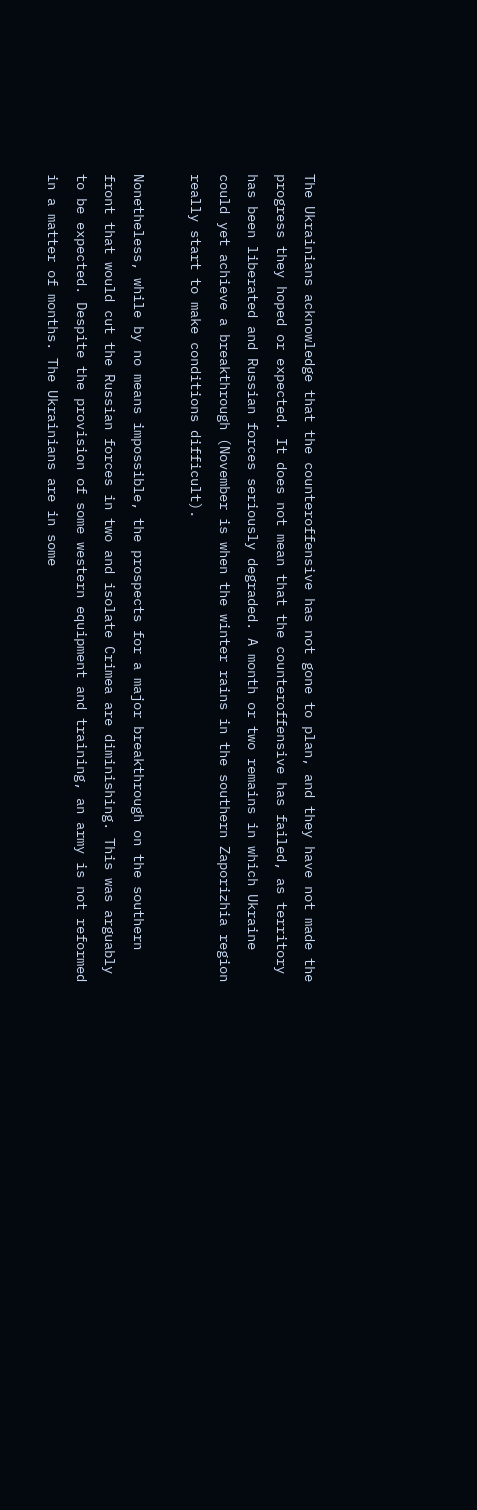The Ukrainians acknowledge that the counteroffensive has not gone to plan, and they have not made the progress they hoped or expected. It does not mean that the counteroffensive has failed, as territory has been liberated and Russian forces seriously degraded. A month or two remains in which Ukraine could yet achieve a breakthrough (November is when the winter rains in the southern Zaporizhia region really start to make conditions difficult).

Nonetheless, while by no means impossible, the prospects for a major breakthrough on the southern front that would cut the Russian forces in two and isolate Crimea are diminishing. This was arguably to be expected. Despite the provision of some western equipment and training, an army is not reformed in a matter of months. The Ukrainians are in some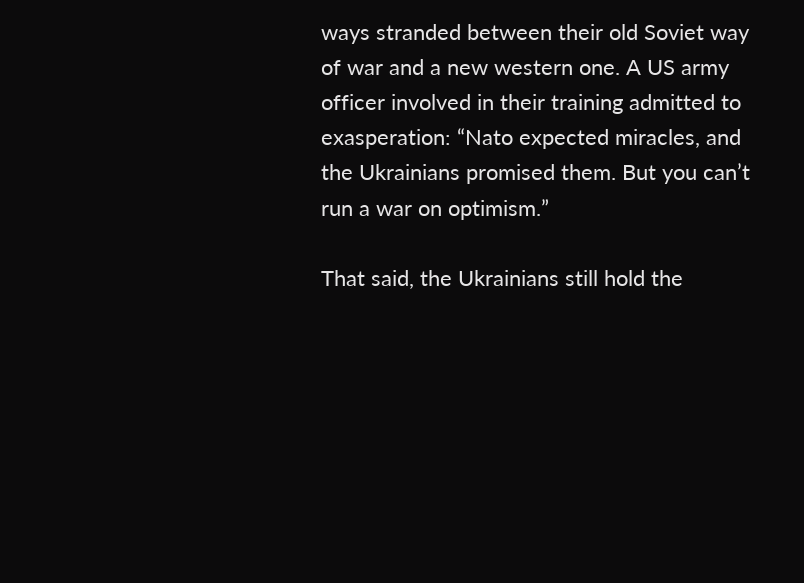ways stranded between their old Soviet way of war and a new western one. A US army officer involved in their training admitted to exasperation: “Nato expected miracles, and the Ukrainians promised them. But you can’t run a war on optimism.”

That said, the Ukrainians still hold the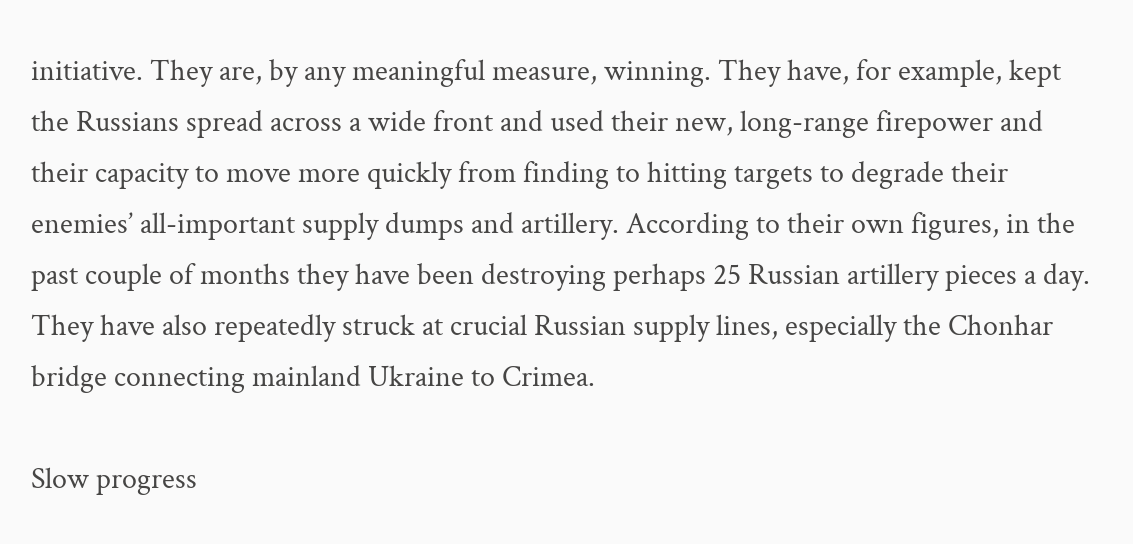initiative. They are, by any meaningful measure, winning. They have, for example, kept the Russians spread across a wide front and used their new, long-range firepower and their capacity to move more quickly from finding to hitting targets to degrade their enemies’ all-important supply dumps and artillery. According to their own figures, in the past couple of months they have been destroying perhaps 25 Russian artillery pieces a day. They have also repeatedly struck at crucial Russian supply lines, especially the Chonhar bridge connecting mainland Ukraine to Crimea.

Slow progress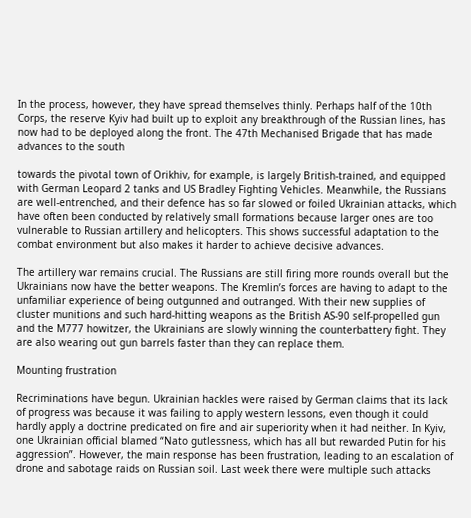In the process, however, they have spread themselves thinly. Perhaps half of the 10th Corps, the reserve Kyiv had built up to exploit any breakthrough of the Russian lines, has now had to be deployed along the front. The 47th Mechanised Brigade that has made advances to the south

towards the pivotal town of Orikhiv, for example, is largely British-trained, and equipped with German Leopard 2 tanks and US Bradley Fighting Vehicles. Meanwhile, the Russians are well-entrenched, and their defence has so far slowed or foiled Ukrainian attacks, which have often been conducted by relatively small formations because larger ones are too vulnerable to Russian artillery and helicopters. This shows successful adaptation to the combat environment but also makes it harder to achieve decisive advances.

The artillery war remains crucial. The Russians are still firing more rounds overall but the Ukrainians now have the better weapons. The Kremlin’s forces are having to adapt to the unfamiliar experience of being outgunned and outranged. With their new supplies of cluster munitions and such hard-hitting weapons as the British AS-90 self-propelled gun and the M777 howitzer, the Ukrainians are slowly winning the counterbattery fight. They are also wearing out gun barrels faster than they can replace them.

Mounting frustration

Recriminations have begun. Ukrainian hackles were raised by German claims that its lack of progress was because it was failing to apply western lessons, even though it could hardly apply a doctrine predicated on fire and air superiority when it had neither. In Kyiv, one Ukrainian official blamed “Nato gutlessness, which has all but rewarded Putin for his aggression”. However, the main response has been frustration, leading to an escalation of drone and sabotage raids on Russian soil. Last week there were multiple such attacks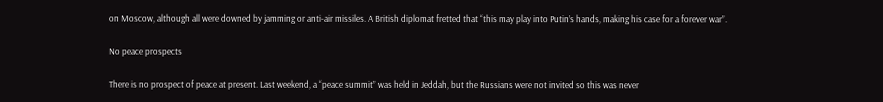on Moscow, although all were downed by jamming or anti-air missiles. A British diplomat fretted that “this may play into Putin’s hands, making his case for a forever war”.

No peace prospects

There is no prospect of peace at present. Last weekend, a “peace summit” was held in Jeddah, but the Russians were not invited so this was never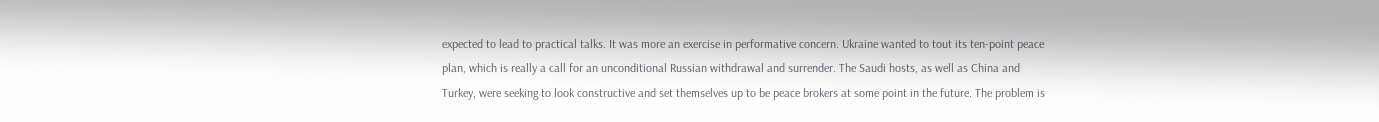expected to lead to practical talks. It was more an exercise in performative concern. Ukraine wanted to tout its ten-point peace plan, which is really a call for an unconditional Russian withdrawal and surrender. The Saudi hosts, as well as China and Turkey, were seeking to look constructive and set themselves up to be peace brokers at some point in the future. The problem is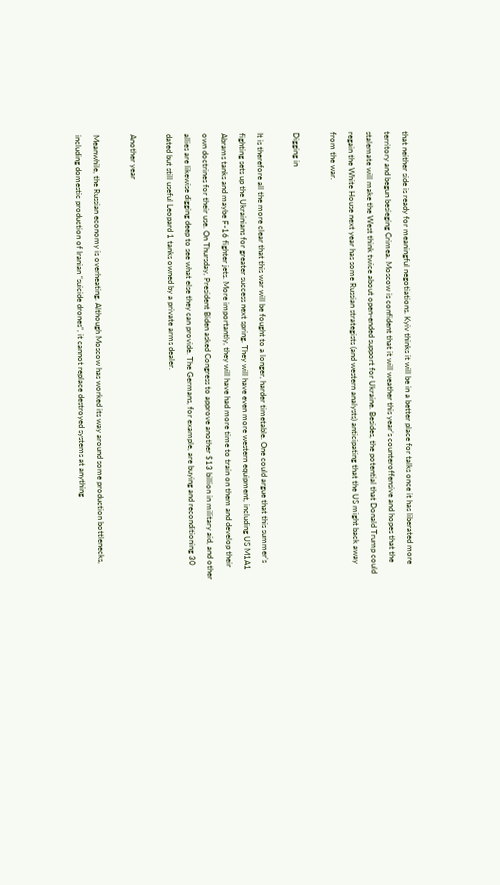that neither side is ready for meaningful negotiations. Kyiv thinks it will be in a better place for talks once it has liberated more territory and begun besieging Crimea. Moscow is confident that it will weather this year’s counteroffensive and hopes that the stalemate will make the West think twice about open-ended support for Ukraine. Besides, the potential that Donald Trump could regain the White House next year has some Russian strategists (and western analysts) anticipating that the US might back away from the war.

Digging in

It is therefore all the more clear that this war will be fought to a longer, harder timetable. One could argue that this summer’s fighting sets up the Ukrainians for greater success next spring. They will have even more western equipment, including US M1A1 Abrams tanks and maybe F-16 fighter jets. More importantly, they will have had more time to train on them and develop their own doctrines for their use. On Thursday, President Biden asked Congress to approve another $13 billion in military aid, and other allies are likewise digging deep to see what else they can provide. The Germans, for example, are buying and reconditioning 30 dated but still useful Leopard 1 tanks owned by a private arms dealer.

Another year

Meanwhile, the Russian economy is overheating. Although Moscow has worked its way around some production bottlenecks, including domestic production of Iranian “suicide drones”, it cannot replace destroyed systems at anything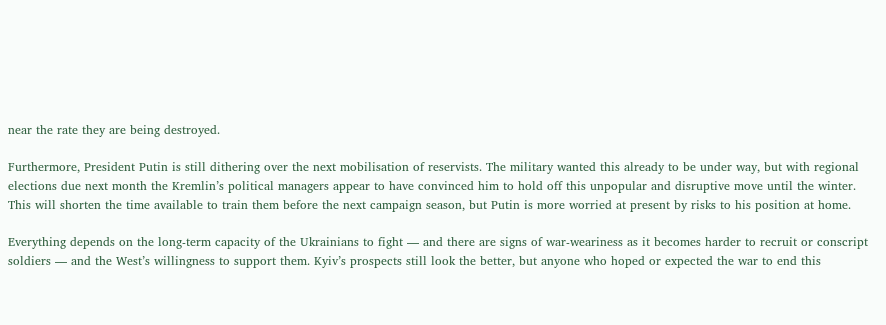near the rate they are being destroyed.

Furthermore, President Putin is still dithering over the next mobilisation of reservists. The military wanted this already to be under way, but with regional elections due next month the Kremlin’s political managers appear to have convinced him to hold off this unpopular and disruptive move until the winter. This will shorten the time available to train them before the next campaign season, but Putin is more worried at present by risks to his position at home.

Everything depends on the long-term capacity of the Ukrainians to fight — and there are signs of war-weariness as it becomes harder to recruit or conscript soldiers — and the West’s willingness to support them. Kyiv’s prospects still look the better, but anyone who hoped or expected the war to end this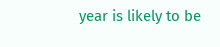year is likely to be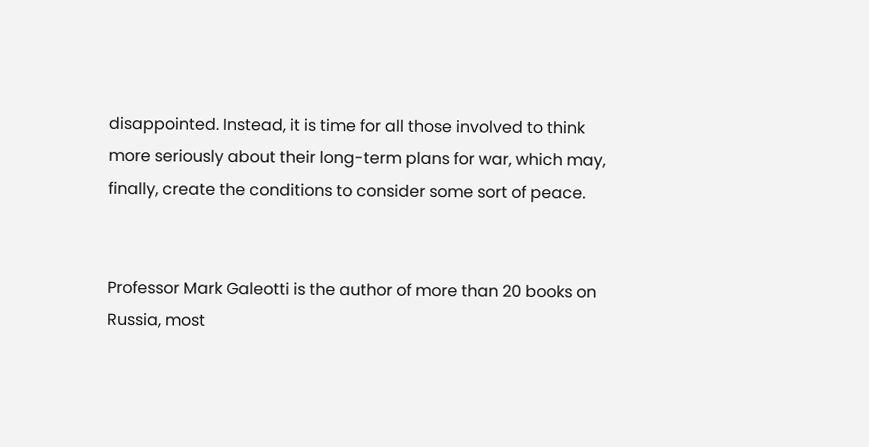disappointed. Instead, it is time for all those involved to think more seriously about their long-term plans for war, which may, finally, create the conditions to consider some sort of peace.


Professor Mark Galeotti is the author of more than 20 books on Russia, most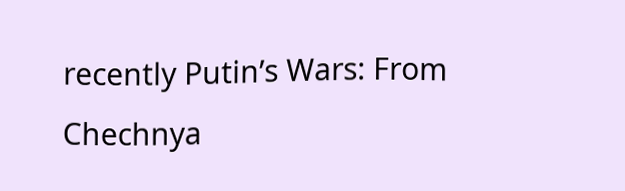recently Putin’s Wars: From Chechnya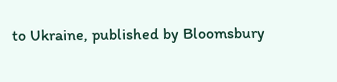to Ukraine, published by Bloomsbury